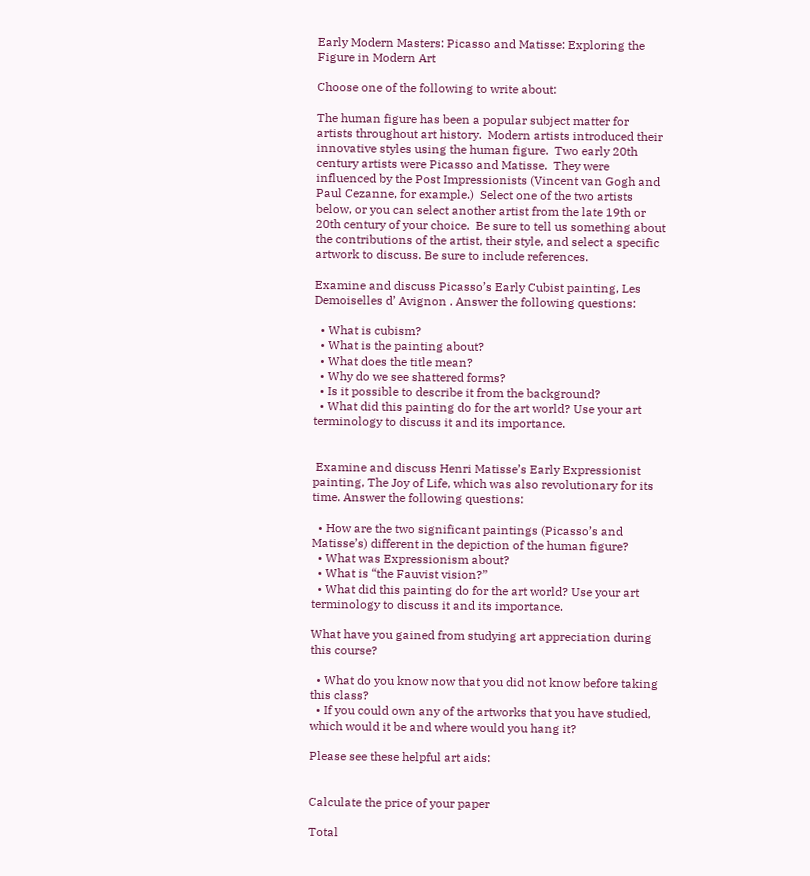Early Modern Masters: Picasso and Matisse: Exploring the Figure in Modern Art

Choose one of the following to write about:

The human figure has been a popular subject matter for artists throughout art history.  Modern artists introduced their innovative styles using the human figure.  Two early 20th century artists were Picasso and Matisse.  They were influenced by the Post Impressionists (Vincent van Gogh and Paul Cezanne, for example.)  Select one of the two artists below, or you can select another artist from the late 19th or 20th century of your choice.  Be sure to tell us something about the contributions of the artist, their style, and select a specific artwork to discuss. Be sure to include references.

Examine and discuss Picasso’s Early Cubist painting, Les Demoiselles d’ Avignon . Answer the following questions:

  • What is cubism?
  • What is the painting about?
  • What does the title mean?
  • Why do we see shattered forms?
  • Is it possible to describe it from the background?
  • What did this painting do for the art world? Use your art terminology to discuss it and its importance.


 Examine and discuss Henri Matisse’s Early Expressionist painting, The Joy of Life, which was also revolutionary for its time. Answer the following questions:

  • How are the two significant paintings (Picasso’s and Matisse’s) different in the depiction of the human figure?
  • What was Expressionism about?
  • What is “the Fauvist vision?”
  • What did this painting do for the art world? Use your art terminology to discuss it and its importance.

What have you gained from studying art appreciation during this course?

  • What do you know now that you did not know before taking this class?
  • If you could own any of the artworks that you have studied, which would it be and where would you hang it?

Please see these helpful art aids:


Calculate the price of your paper

Total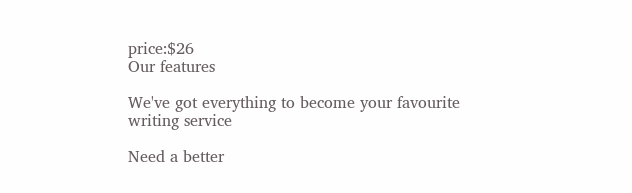price:$26
Our features

We've got everything to become your favourite writing service

Need a better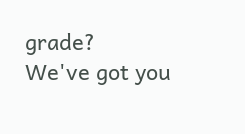grade?
We've got you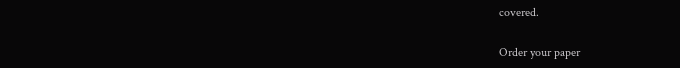covered.

Order your paper